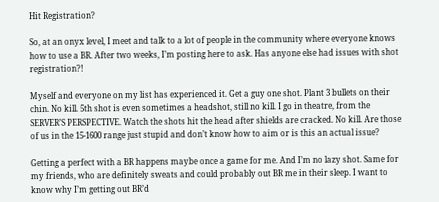Hit Registration?

So, at an onyx level, I meet and talk to a lot of people in the community where everyone knows how to use a BR. After two weeks, I’m posting here to ask. Has anyone else had issues with shot registration?!

Myself and everyone on my list has experienced it. Get a guy one shot. Plant 3 bullets on their chin. No kill. 5th shot is even sometimes a headshot, still no kill. I go in theatre, from the SERVER’S PERSPECTIVE. Watch the shots hit the head after shields are cracked. No kill. Are those of us in the 15-1600 range just stupid and don’t know how to aim or is this an actual issue?

Getting a perfect with a BR happens maybe once a game for me. And I’m no lazy shot. Same for my friends, who are definitely sweats and could probably out BR me in their sleep. I want to know why I’m getting out BR’d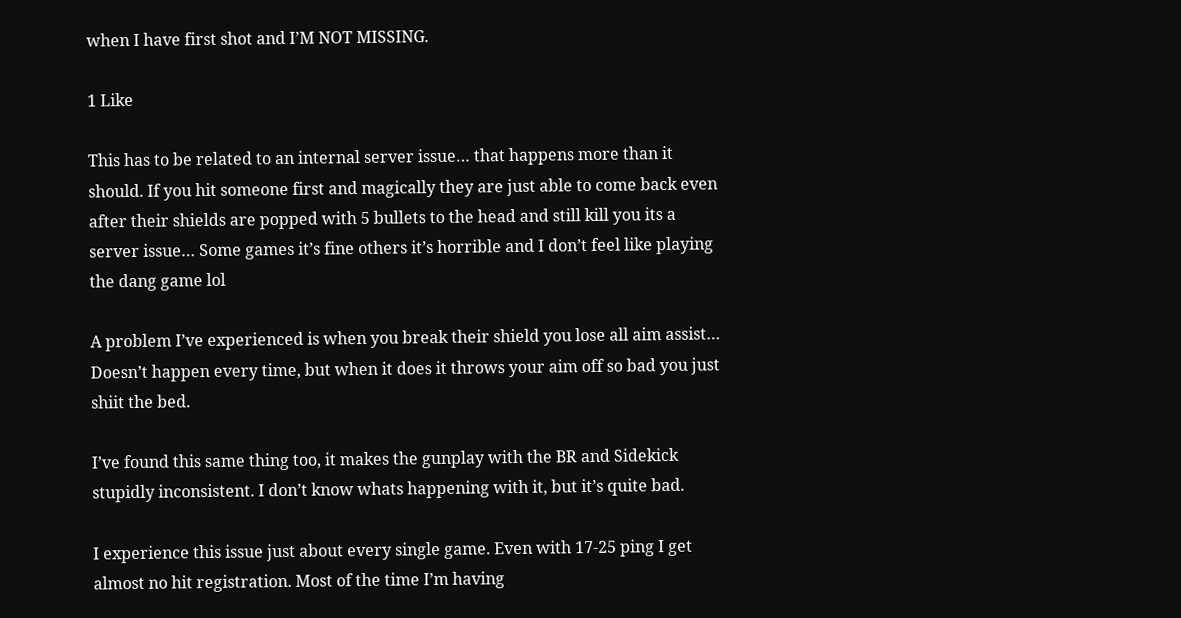when I have first shot and I’M NOT MISSING.

1 Like

This has to be related to an internal server issue… that happens more than it should. If you hit someone first and magically they are just able to come back even after their shields are popped with 5 bullets to the head and still kill you its a server issue… Some games it’s fine others it’s horrible and I don’t feel like playing the dang game lol

A problem I’ve experienced is when you break their shield you lose all aim assist… Doesn’t happen every time, but when it does it throws your aim off so bad you just shiit the bed.

I’ve found this same thing too, it makes the gunplay with the BR and Sidekick stupidly inconsistent. I don’t know whats happening with it, but it’s quite bad.

I experience this issue just about every single game. Even with 17-25 ping I get almost no hit registration. Most of the time I’m having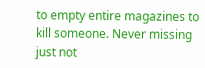to empty entire magazines to kill someone. Never missing just not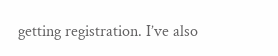getting registration. I’ve also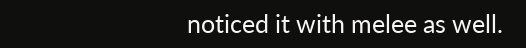noticed it with melee as well.